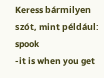Keress bármilyen szót, mint például: spook
-it is when you get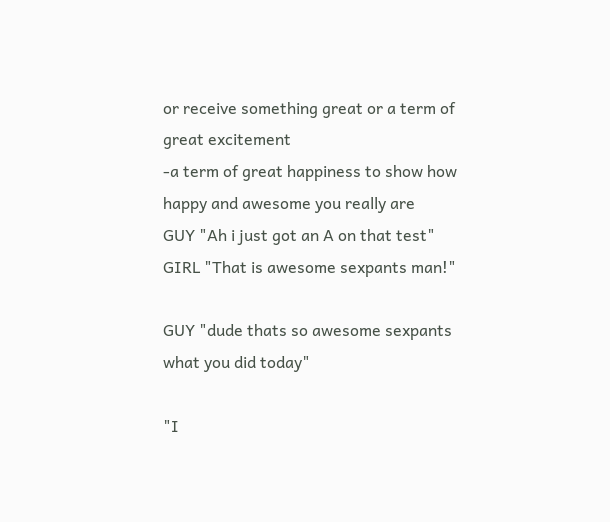or receive something great or a term of great excitement
-a term of great happiness to show how happy and awesome you really are
GUY "Ah i just got an A on that test"
GIRL "That is awesome sexpants man!"

GUY "dude thats so awesome sexpants what you did today"

"I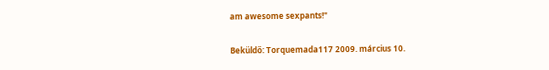am awesome sexpants!"

Beküldő: Torquemada117 2009. március 10.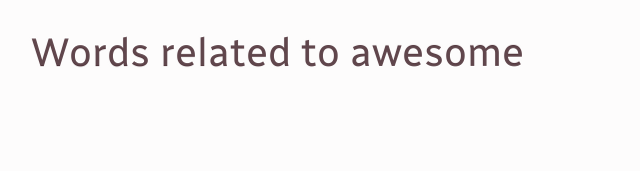Words related to awesome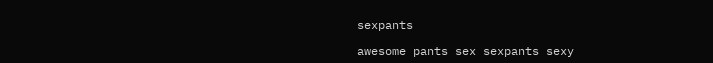sexpants

awesome pants sex sexpants sexy